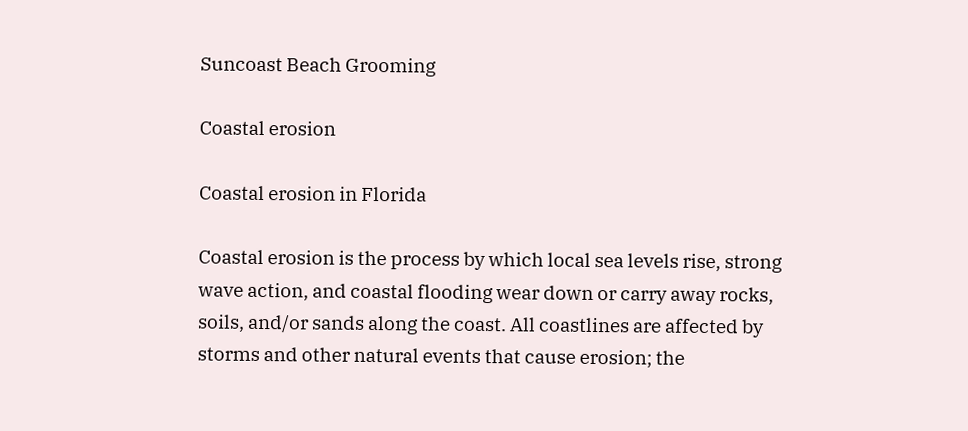Suncoast Beach Grooming

Coastal erosion

Coastal erosion in Florida

Coastal erosion is the process by which local sea levels rise, strong wave action, and coastal flooding wear down or carry away rocks, soils, and/or sands along the coast. All coastlines are affected by storms and other natural events that cause erosion; the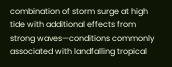combination of storm surge at high tide with additional effects from strong waves—conditions commonly associated with landfalling tropical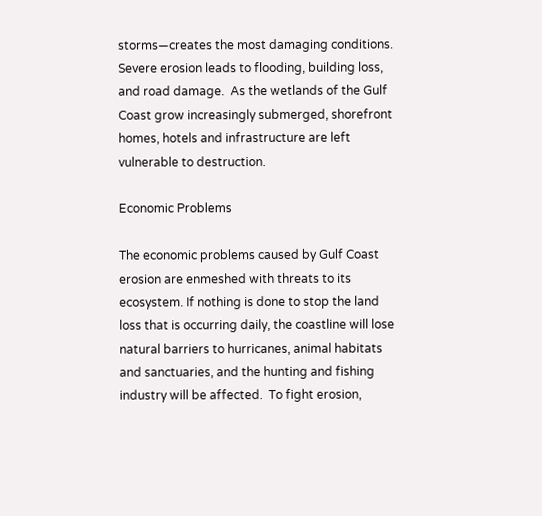storms—creates the most damaging conditions.  Severe erosion leads to flooding, building loss, and road damage.  As the wetlands of the Gulf Coast grow increasingly submerged, shorefront homes, hotels and infrastructure are left vulnerable to destruction.

Economic Problems

The economic problems caused by Gulf Coast erosion are enmeshed with threats to its ecosystem. If nothing is done to stop the land loss that is occurring daily, the coastline will lose natural barriers to hurricanes, animal habitats and sanctuaries, and the hunting and fishing industry will be affected.  To fight erosion,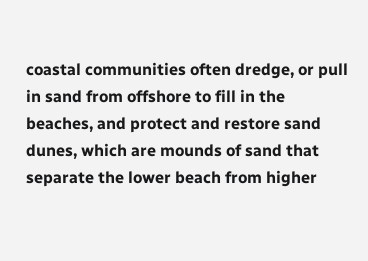coastal communities often dredge, or pull in sand from offshore to fill in the beaches, and protect and restore sand dunes, which are mounds of sand that separate the lower beach from higher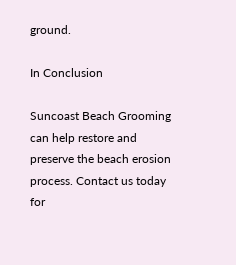ground.

In Conclusion

Suncoast Beach Grooming can help restore and preserve the beach erosion process. Contact us today for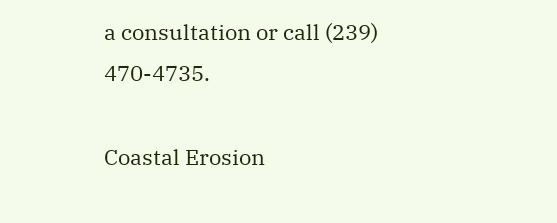a consultation or call (239) 470-4735.

Coastal Erosion